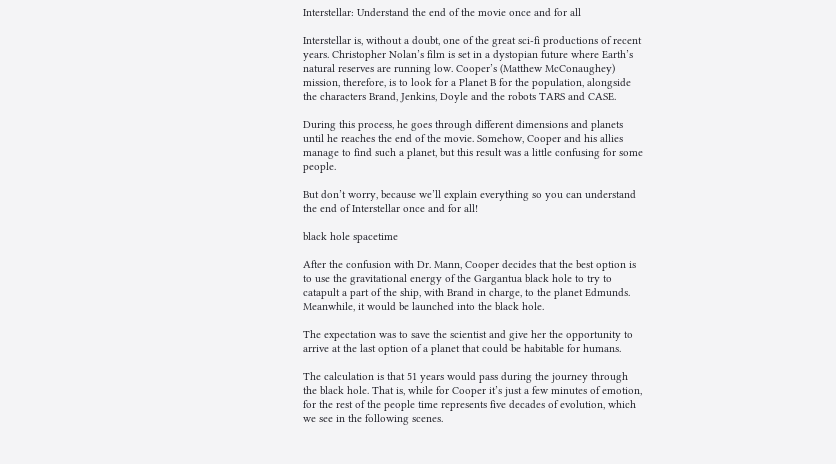Interstellar: Understand the end of the movie once and for all

Interstellar is, without a doubt, one of the great sci-fi productions of recent years. Christopher Nolan’s film is set in a dystopian future where Earth’s natural reserves are running low. Cooper’s (Matthew McConaughey) mission, therefore, is to look for a Planet B for the population, alongside the characters Brand, Jenkins, Doyle and the robots TARS and CASE.

During this process, he goes through different dimensions and planets until he reaches the end of the movie. Somehow, Cooper and his allies manage to find such a planet, but this result was a little confusing for some people.

But don’t worry, because we’ll explain everything so you can understand the end of Interstellar once and for all!

black hole spacetime

After the confusion with Dr. Mann, Cooper decides that the best option is to use the gravitational energy of the Gargantua black hole to try to catapult a part of the ship, with Brand in charge, to the planet Edmunds. Meanwhile, it would be launched into the black hole.

The expectation was to save the scientist and give her the opportunity to arrive at the last option of a planet that could be habitable for humans.

The calculation is that 51 years would pass during the journey through the black hole. That is, while for Cooper it’s just a few minutes of emotion, for the rest of the people time represents five decades of evolution, which we see in the following scenes.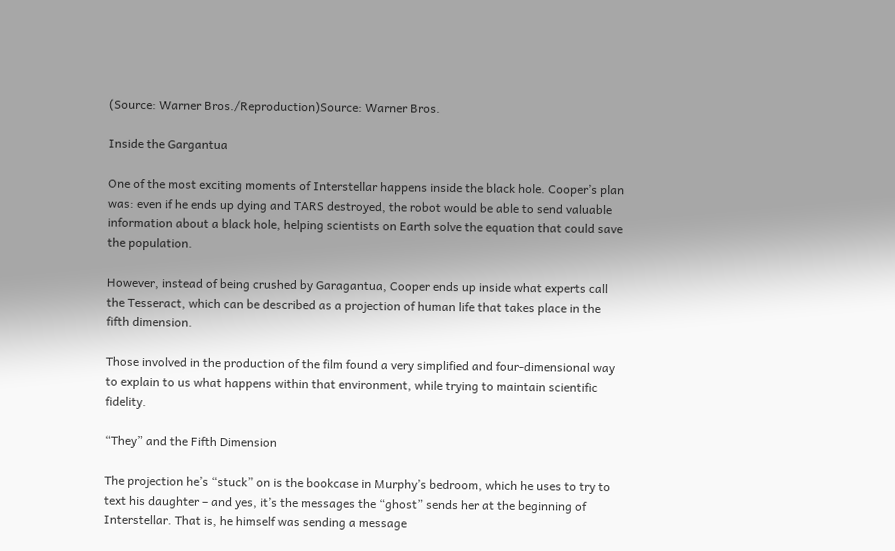(Source: Warner Bros./Reproduction)Source: Warner Bros.

Inside the Gargantua

One of the most exciting moments of Interstellar happens inside the black hole. Cooper’s plan was: even if he ends up dying and TARS destroyed, the robot would be able to send valuable information about a black hole, helping scientists on Earth solve the equation that could save the population.

However, instead of being crushed by Garagantua, Cooper ends up inside what experts call the Tesseract, which can be described as a projection of human life that takes place in the fifth dimension.

Those involved in the production of the film found a very simplified and four-dimensional way to explain to us what happens within that environment, while trying to maintain scientific fidelity.

“They” and the Fifth Dimension

The projection he’s “stuck” on is the bookcase in Murphy’s bedroom, which he uses to try to text his daughter – and yes, it’s the messages the “ghost” sends her at the beginning of Interstellar. That is, he himself was sending a message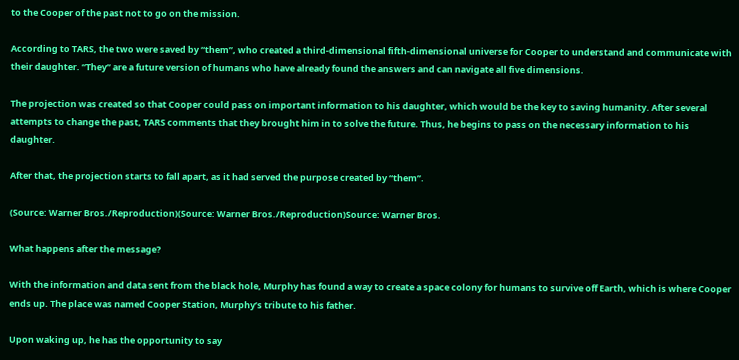to the Cooper of the past not to go on the mission.

According to TARS, the two were saved by “them”, who created a third-dimensional fifth-dimensional universe for Cooper to understand and communicate with their daughter. “They” are a future version of humans who have already found the answers and can navigate all five dimensions.

The projection was created so that Cooper could pass on important information to his daughter, which would be the key to saving humanity. After several attempts to change the past, TARS comments that they brought him in to solve the future. Thus, he begins to pass on the necessary information to his daughter.

After that, the projection starts to fall apart, as it had served the purpose created by “them”.

(Source: Warner Bros./Reproduction)(Source: Warner Bros./Reproduction)Source: Warner Bros.

What happens after the message?

With the information and data sent from the black hole, Murphy has found a way to create a space colony for humans to survive off Earth, which is where Cooper ends up. The place was named Cooper Station, Murphy’s tribute to his father.

Upon waking up, he has the opportunity to say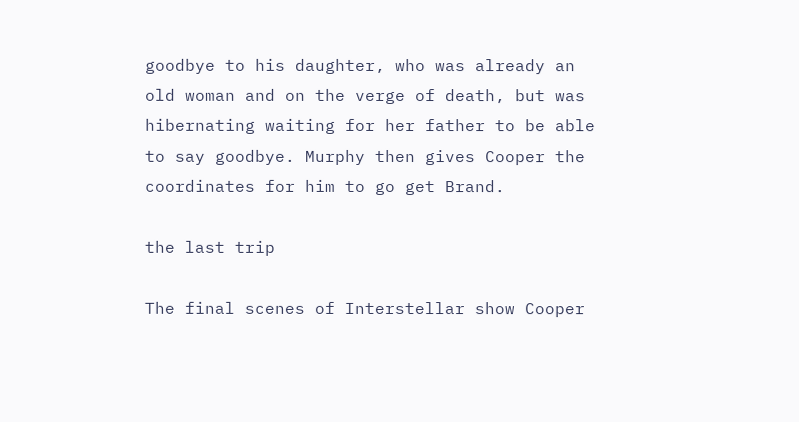goodbye to his daughter, who was already an old woman and on the verge of death, but was hibernating waiting for her father to be able to say goodbye. Murphy then gives Cooper the coordinates for him to go get Brand.

the last trip

The final scenes of Interstellar show Cooper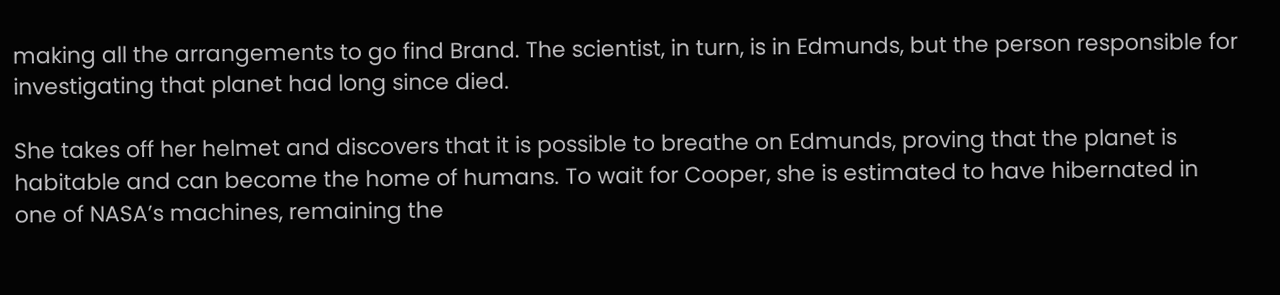making all the arrangements to go find Brand. The scientist, in turn, is in Edmunds, but the person responsible for investigating that planet had long since died.

She takes off her helmet and discovers that it is possible to breathe on Edmunds, proving that the planet is habitable and can become the home of humans. To wait for Cooper, she is estimated to have hibernated in one of NASA’s machines, remaining the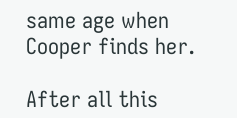same age when Cooper finds her.

After all this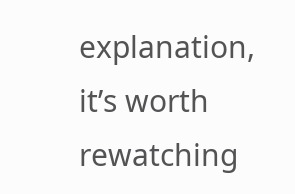explanation, it’s worth rewatching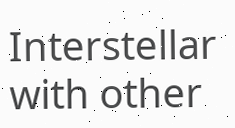Interstellar with other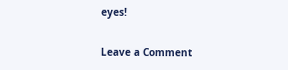eyes!

Leave a Comment